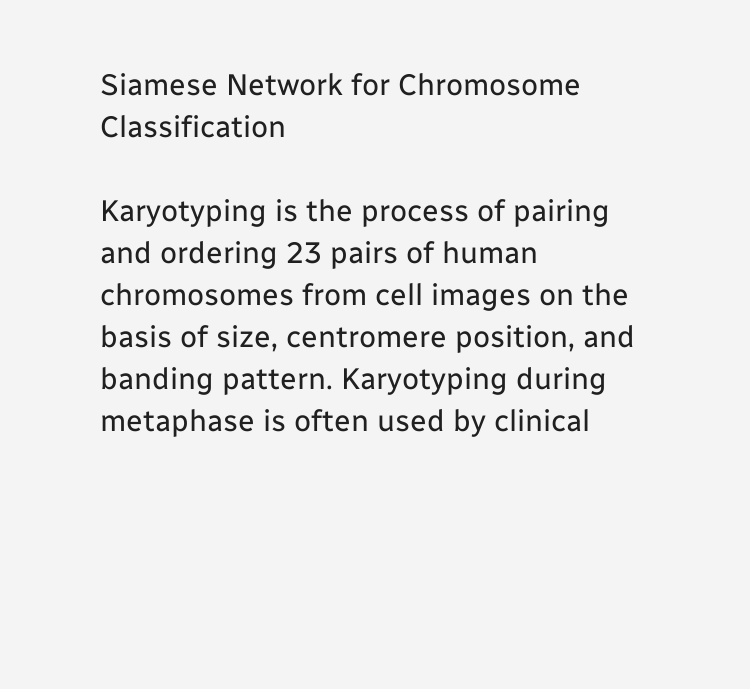Siamese Network for Chromosome Classification

Karyotyping is the process of pairing and ordering 23 pairs of human chromosomes from cell images on the basis of size, centromere position, and banding pattern. Karyotyping during metaphase is often used by clinical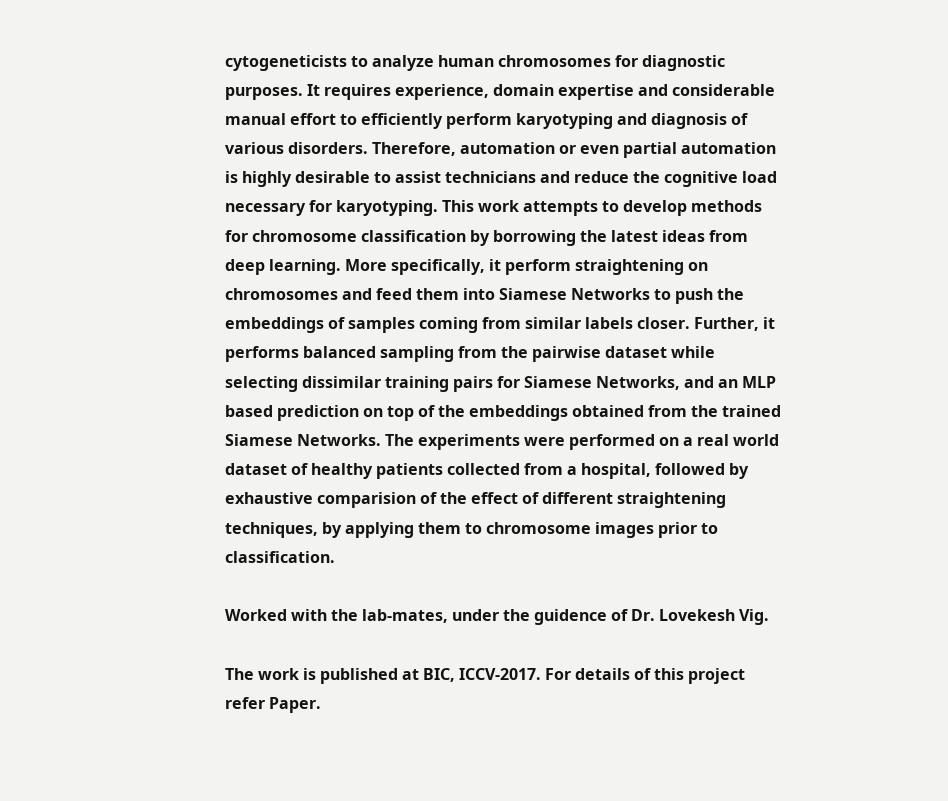cytogeneticists to analyze human chromosomes for diagnostic purposes. It requires experience, domain expertise and considerable manual effort to efficiently perform karyotyping and diagnosis of various disorders. Therefore, automation or even partial automation is highly desirable to assist technicians and reduce the cognitive load necessary for karyotyping. This work attempts to develop methods for chromosome classification by borrowing the latest ideas from deep learning. More specifically, it perform straightening on chromosomes and feed them into Siamese Networks to push the embeddings of samples coming from similar labels closer. Further, it performs balanced sampling from the pairwise dataset while selecting dissimilar training pairs for Siamese Networks, and an MLP based prediction on top of the embeddings obtained from the trained Siamese Networks. The experiments were performed on a real world dataset of healthy patients collected from a hospital, followed by exhaustive comparision of the effect of different straightening techniques, by applying them to chromosome images prior to classification.

Worked with the lab-mates, under the guidence of Dr. Lovekesh Vig.

The work is published at BIC, ICCV-2017. For details of this project refer Paper.